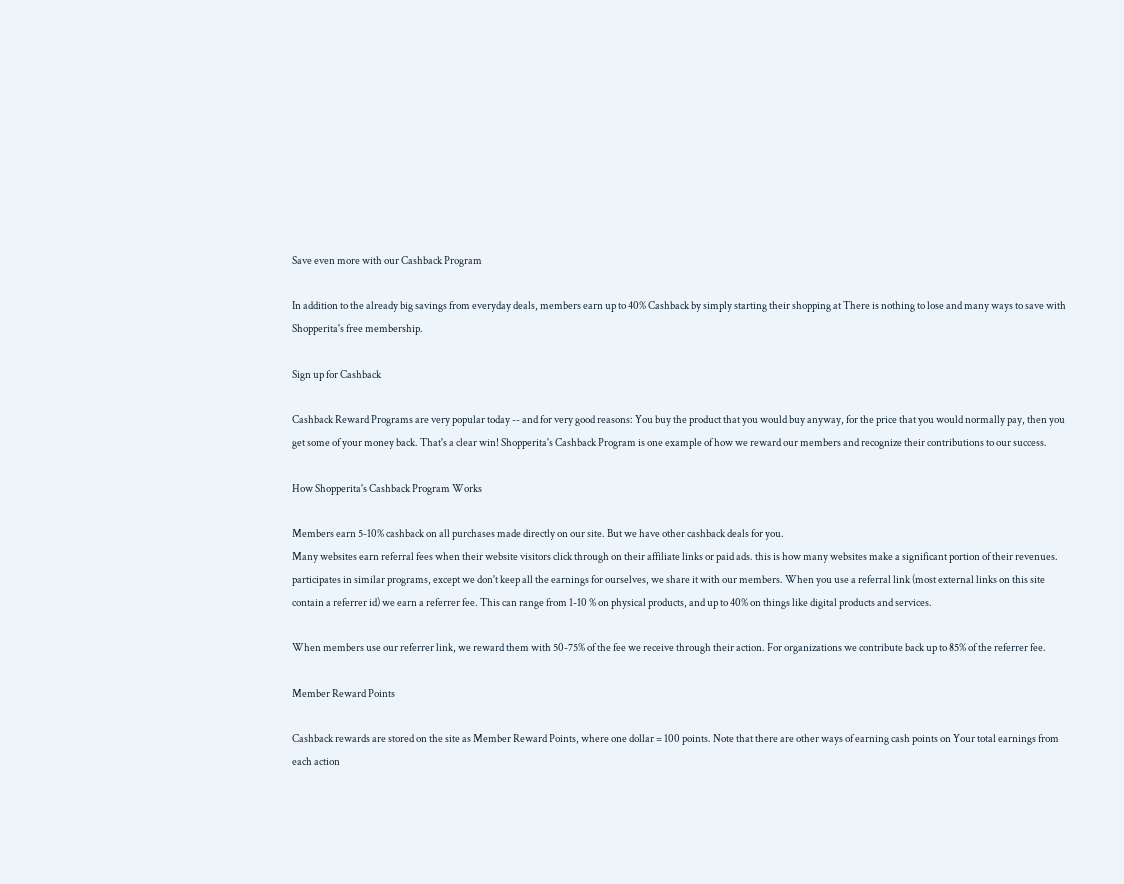Save even more with our Cashback Program

In addition to the already big savings from everyday deals, members earn up to 40% Cashback by simply starting their shopping at There is nothing to lose and many ways to save with Shopperita's free membership.

Sign up for Cashback

Cashback Reward Programs are very popular today -- and for very good reasons: You buy the product that you would buy anyway, for the price that you would normally pay, then you get some of your money back. That's a clear win! Shopperita's Cashback Program is one example of how we reward our members and recognize their contributions to our success.

How Shopperita's Cashback Program Works

Members earn 5-10% cashback on all purchases made directly on our site. But we have other cashback deals for you.
Many websites earn referral fees when their website visitors click through on their affiliate links or paid ads. this is how many websites make a significant portion of their revenues. participates in similar programs, except we don't keep all the earnings for ourselves, we share it with our members. When you use a referral link (most external links on this site contain a referrer id) we earn a referrer fee. This can range from 1-10 % on physical products, and up to 40% on things like digital products and services.

When members use our referrer link, we reward them with 50-75% of the fee we receive through their action. For organizations we contribute back up to 85% of the referrer fee.

Member Reward Points

Cashback rewards are stored on the site as Member Reward Points, where one dollar = 100 points. Note that there are other ways of earning cash points on Your total earnings from each action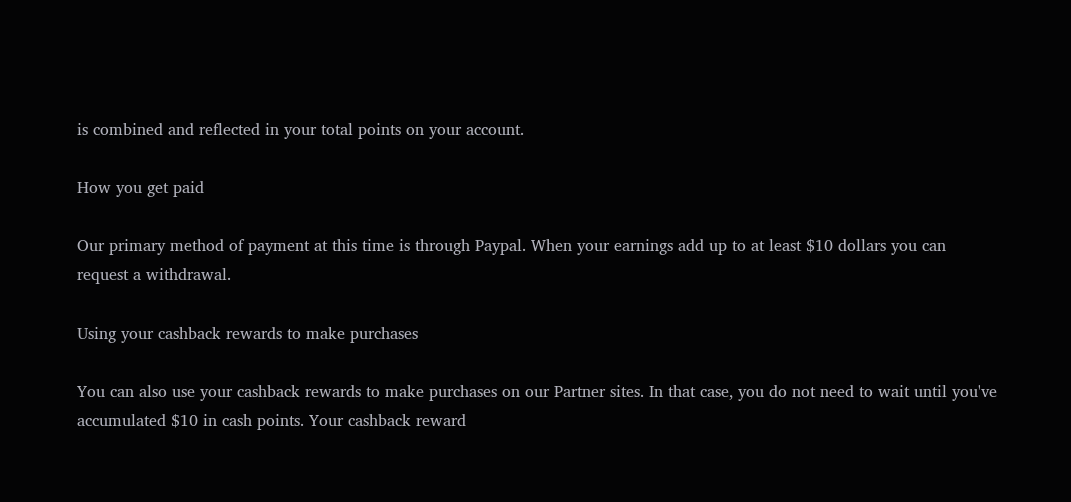is combined and reflected in your total points on your account.

How you get paid

Our primary method of payment at this time is through Paypal. When your earnings add up to at least $10 dollars you can request a withdrawal.

Using your cashback rewards to make purchases

You can also use your cashback rewards to make purchases on our Partner sites. In that case, you do not need to wait until you've accumulated $10 in cash points. Your cashback reward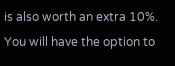is also worth an extra 10%. You will have the option to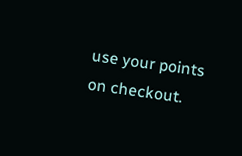use your points on checkout.